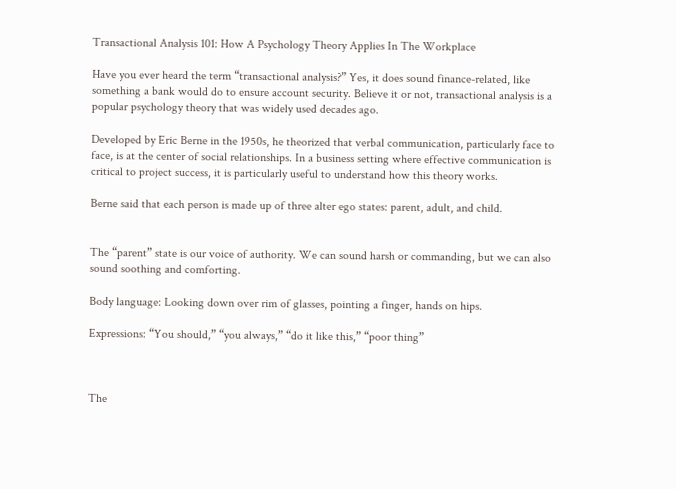Transactional Analysis 101: How A Psychology Theory Applies In The Workplace

Have you ever heard the term “transactional analysis?” Yes, it does sound finance-related, like something a bank would do to ensure account security. Believe it or not, transactional analysis is a popular psychology theory that was widely used decades ago.

Developed by Eric Berne in the 1950s, he theorized that verbal communication, particularly face to face, is at the center of social relationships. In a business setting where effective communication is critical to project success, it is particularly useful to understand how this theory works.

Berne said that each person is made up of three alter ego states: parent, adult, and child.


The “parent” state is our voice of authority. We can sound harsh or commanding, but we can also sound soothing and comforting.

Body language: Looking down over rim of glasses, pointing a finger, hands on hips.

Expressions: “You should,” “you always,” “do it like this,” “poor thing”



The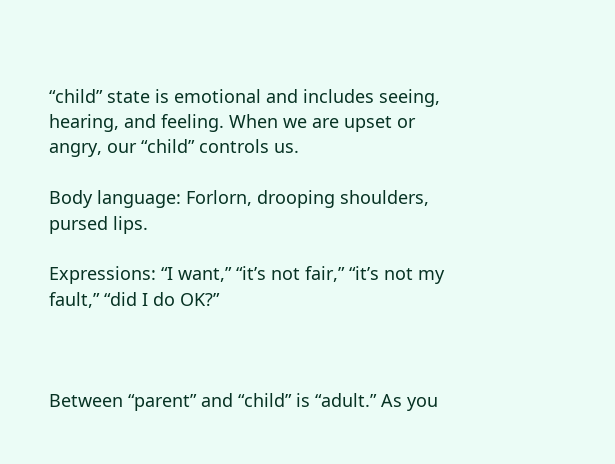“child” state is emotional and includes seeing, hearing, and feeling. When we are upset or angry, our “child” controls us.

Body language: Forlorn, drooping shoulders, pursed lips.

Expressions: “I want,” “it’s not fair,” “it’s not my fault,” “did I do OK?”



Between “parent” and “child” is “adult.” As you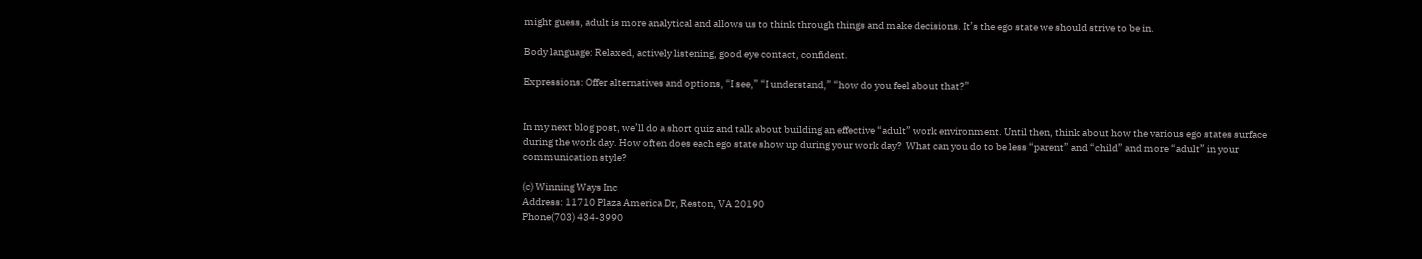might guess, adult is more analytical and allows us to think through things and make decisions. It’s the ego state we should strive to be in.

Body language: Relaxed, actively listening, good eye contact, confident.

Expressions: Offer alternatives and options, “I see,” “I understand,” “how do you feel about that?”


In my next blog post, we’ll do a short quiz and talk about building an effective “adult” work environment. Until then, think about how the various ego states surface during the work day. How often does each ego state show up during your work day?  What can you do to be less “parent” and “child” and more “adult” in your communication style?

(c) Winning Ways Inc
Address: 11710 Plaza America Dr, Reston, VA 20190
Phone(703) 434-3990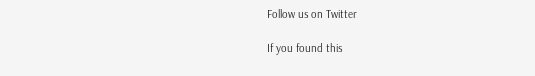Follow us on Twitter

If you found this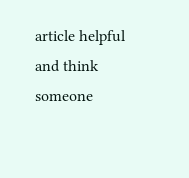article helpful and think someone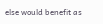else would benefit as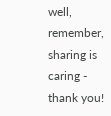well, remember, sharing is caring - thank you!